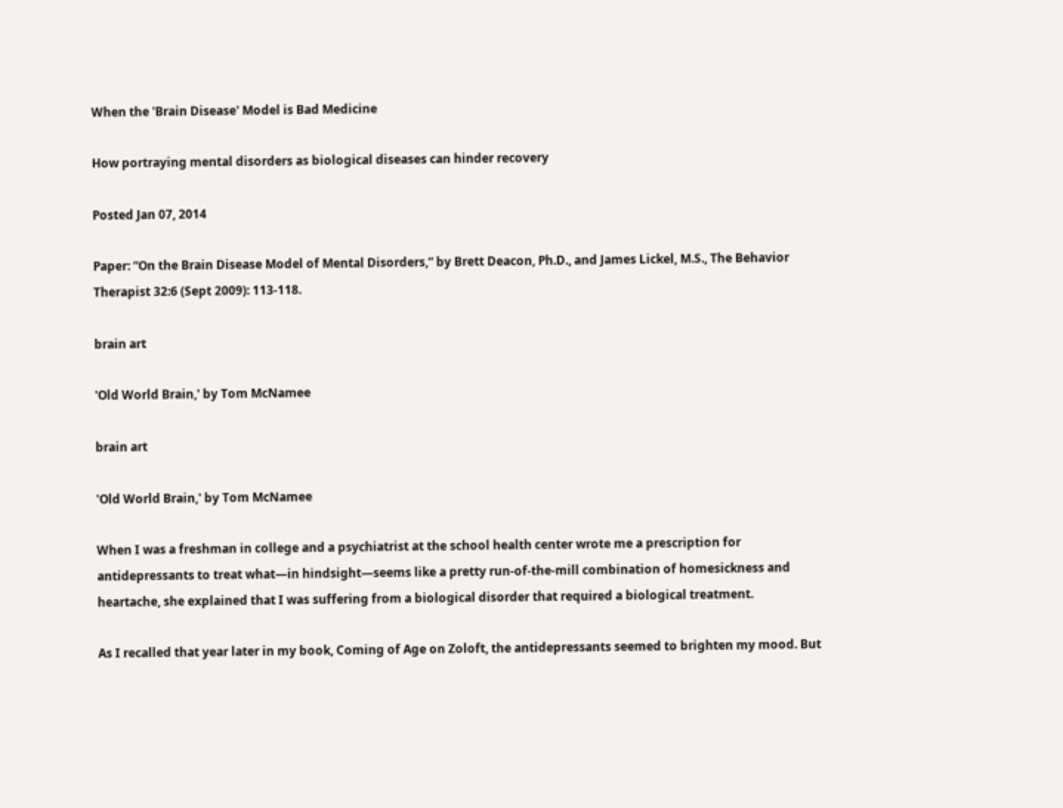When the 'Brain Disease' Model is Bad Medicine

How portraying mental disorders as biological diseases can hinder recovery

Posted Jan 07, 2014

Paper: “On the Brain Disease Model of Mental Disorders,” by Brett Deacon, Ph.D., and James Lickel, M.S., The Behavior Therapist 32:6 (Sept 2009): 113-118.

brain art

'Old World Brain,' by Tom McNamee

brain art

'Old World Brain,' by Tom McNamee

When I was a freshman in college and a psychiatrist at the school health center wrote me a prescription for antidepressants to treat what—in hindsight—seems like a pretty run-of-the-mill combination of homesickness and heartache, she explained that I was suffering from a biological disorder that required a biological treatment.

As I recalled that year later in my book, Coming of Age on Zoloft, the antidepressants seemed to brighten my mood. But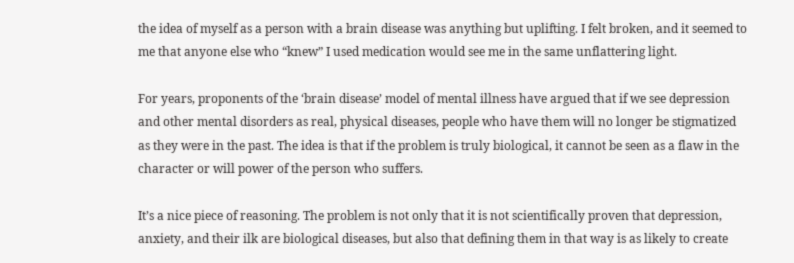the idea of myself as a person with a brain disease was anything but uplifting. I felt broken, and it seemed to me that anyone else who “knew” I used medication would see me in the same unflattering light.

For years, proponents of the ‘brain disease’ model of mental illness have argued that if we see depression and other mental disorders as real, physical diseases, people who have them will no longer be stigmatized as they were in the past. The idea is that if the problem is truly biological, it cannot be seen as a flaw in the character or will power of the person who suffers.

It’s a nice piece of reasoning. The problem is not only that it is not scientifically proven that depression, anxiety, and their ilk are biological diseases, but also that defining them in that way is as likely to create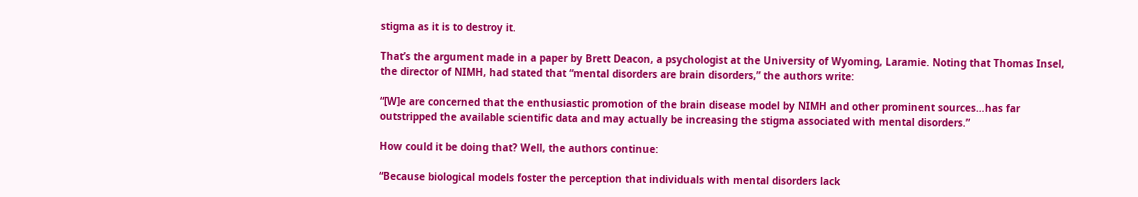stigma as it is to destroy it.

That’s the argument made in a paper by Brett Deacon, a psychologist at the University of Wyoming, Laramie. Noting that Thomas Insel, the director of NIMH, had stated that “mental disorders are brain disorders,” the authors write:

“[W]e are concerned that the enthusiastic promotion of the brain disease model by NIMH and other prominent sources…has far outstripped the available scientific data and may actually be increasing the stigma associated with mental disorders.”

How could it be doing that? Well, the authors continue:

“Because biological models foster the perception that individuals with mental disorders lack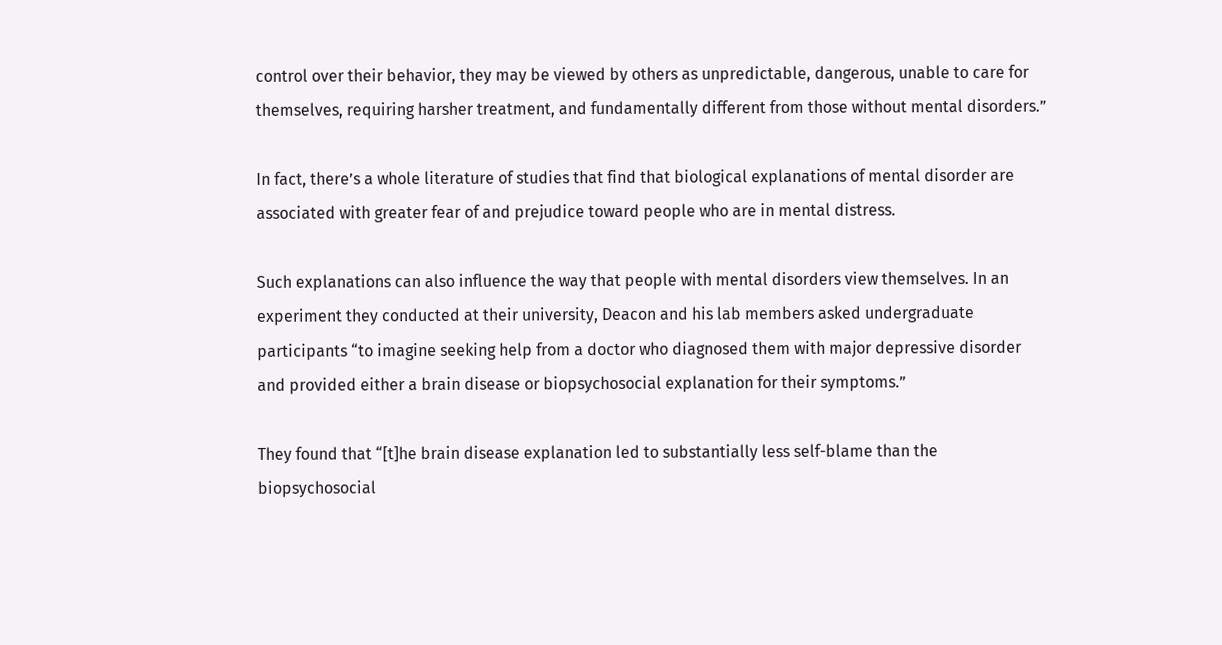control over their behavior, they may be viewed by others as unpredictable, dangerous, unable to care for themselves, requiring harsher treatment, and fundamentally different from those without mental disorders.”

In fact, there’s a whole literature of studies that find that biological explanations of mental disorder are associated with greater fear of and prejudice toward people who are in mental distress.

Such explanations can also influence the way that people with mental disorders view themselves. In an experiment they conducted at their university, Deacon and his lab members asked undergraduate participants “to imagine seeking help from a doctor who diagnosed them with major depressive disorder and provided either a brain disease or biopsychosocial explanation for their symptoms.”

They found that “[t]he brain disease explanation led to substantially less self-blame than the biopsychosocial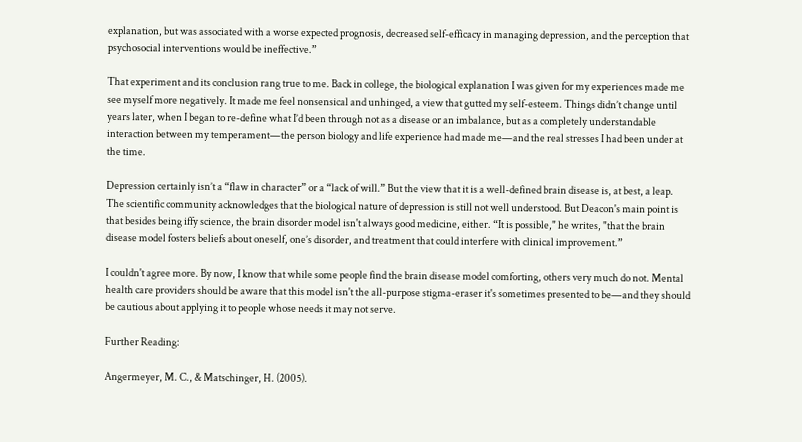explanation, but was associated with a worse expected prognosis, decreased self-efficacy in managing depression, and the perception that psychosocial interventions would be ineffective.”

That experiment and its conclusion rang true to me. Back in college, the biological explanation I was given for my experiences made me see myself more negatively. It made me feel nonsensical and unhinged, a view that gutted my self-esteem. Things didn’t change until years later, when I began to re-define what I’d been through not as a disease or an imbalance, but as a completely understandable interaction between my temperament—the person biology and life experience had made me—and the real stresses I had been under at the time.

Depression certainly isn’t a “flaw in character” or a “lack of will.” But the view that it is a well-defined brain disease is, at best, a leap. The scientific community acknowledges that the biological nature of depression is still not well understood. But Deacon's main point is that besides being iffy science, the brain disorder model isn't always good medicine, either. “It is possible," he writes, "that the brain disease model fosters beliefs about oneself, one’s disorder, and treatment that could interfere with clinical improvement.”

I couldn't agree more. By now, I know that while some people find the brain disease model comforting, others very much do not. Mental health care providers should be aware that this model isn't the all-purpose stigma-eraser it's sometimes presented to be—and they should be cautious about applying it to people whose needs it may not serve.

Further Reading:

Angermeyer, M. C., & Matschinger, H. (2005).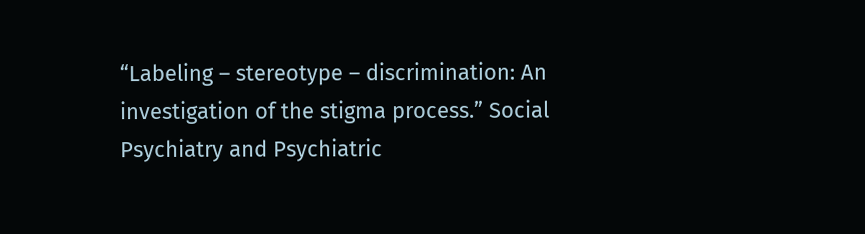“Labeling – stereotype – discrimination: An investigation of the stigma process.” Social Psychiatry and Psychiatric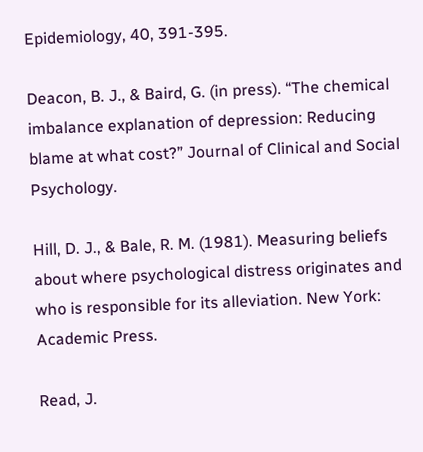Epidemiology, 40, 391-395.

Deacon, B. J., & Baird, G. (in press). “The chemical imbalance explanation of depression: Reducing blame at what cost?” Journal of Clinical and Social Psychology.

Hill, D. J., & Bale, R. M. (1981). Measuring beliefs about where psychological distress originates and who is responsible for its alleviation. New York: Academic Press.

Read, J.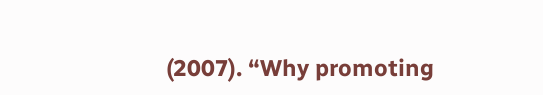(2007). “Why promoting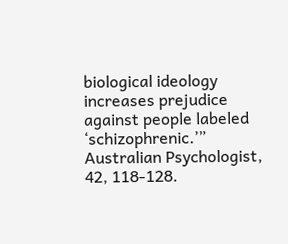biological ideology increases prejudice against people labeled ‘schizophrenic.’” Australian Psychologist, 42, 118-128.